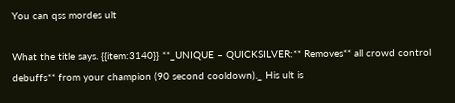You can qss mordes ult

What the title says. {{item:3140}} **_UNIQUE – QUICKSILVER:** Removes** all crowd control debuffs** from your champion (90 second cooldown)._ His ult is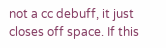not a cc debuff, it just closes off space. If this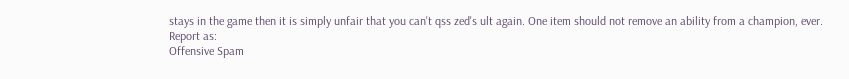stays in the game then it is simply unfair that you can't qss zed's ult again. One item should not remove an ability from a champion, ever.
Report as:
Offensive Spam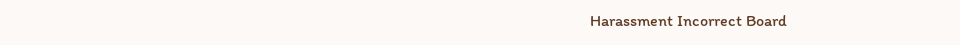Harassment Incorrect Board